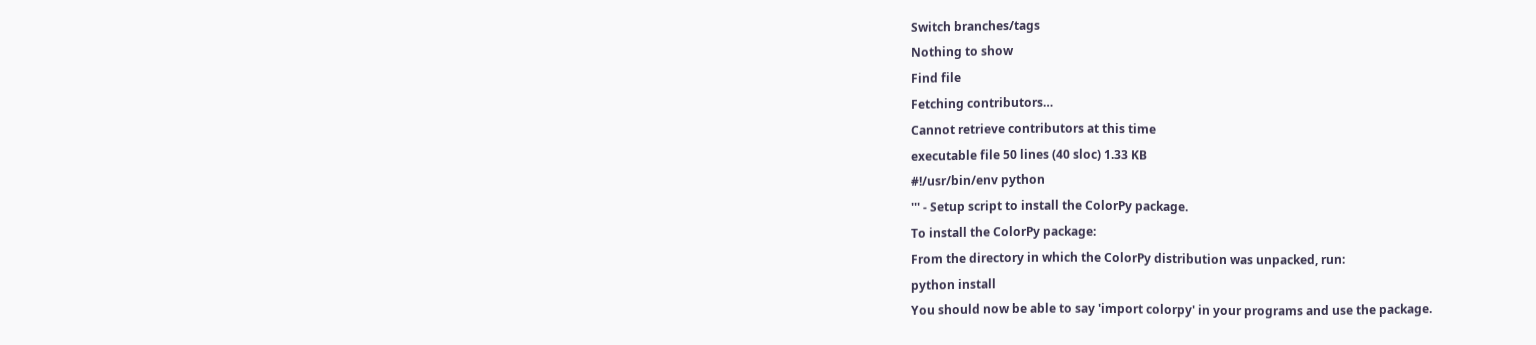Switch branches/tags
Nothing to show
Find file
Fetching contributors…
Cannot retrieve contributors at this time
executable file 50 lines (40 sloc) 1.33 KB
#!/usr/bin/env python
''' - Setup script to install the ColorPy package.
To install the ColorPy package:
From the directory in which the ColorPy distribution was unpacked, run:
python install
You should now be able to say 'import colorpy' in your programs and use the package.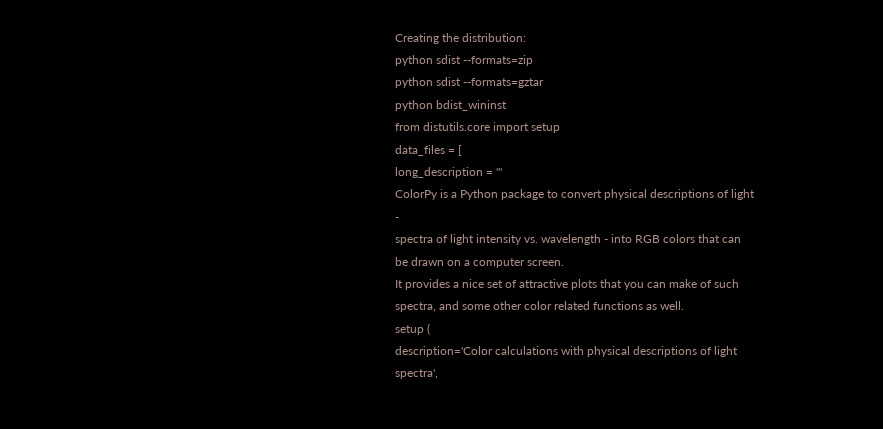Creating the distribution:
python sdist --formats=zip
python sdist --formats=gztar
python bdist_wininst
from distutils.core import setup
data_files = [
long_description = '''
ColorPy is a Python package to convert physical descriptions of light -
spectra of light intensity vs. wavelength - into RGB colors that can
be drawn on a computer screen.
It provides a nice set of attractive plots that you can make of such
spectra, and some other color related functions as well.
setup (
description='Color calculations with physical descriptions of light spectra',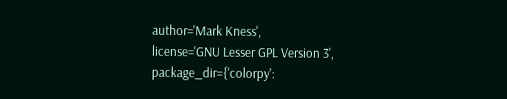author='Mark Kness',
license='GNU Lesser GPL Version 3',
package_dir={'colorpy':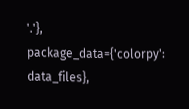'.'},
package_data={'colorpy': data_files},